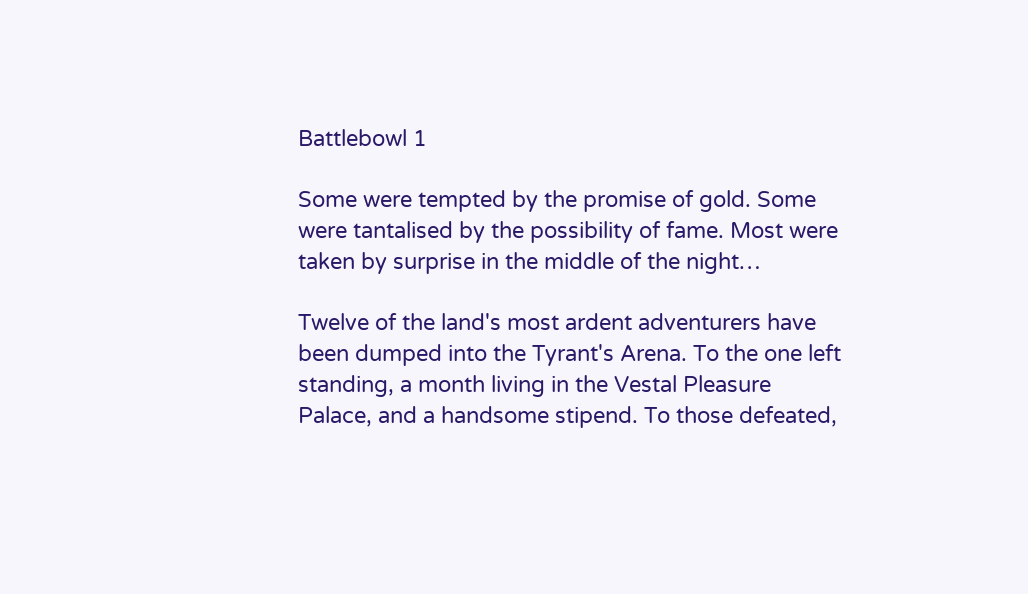Battlebowl 1

Some were tempted by the promise of gold. Some were tantalised by the possibility of fame. Most were taken by surprise in the middle of the night…

Twelve of the land's most ardent adventurers have been dumped into the Tyrant's Arena. To the one left standing, a month living in the Vestal Pleasure Palace, and a handsome stipend. To those defeated,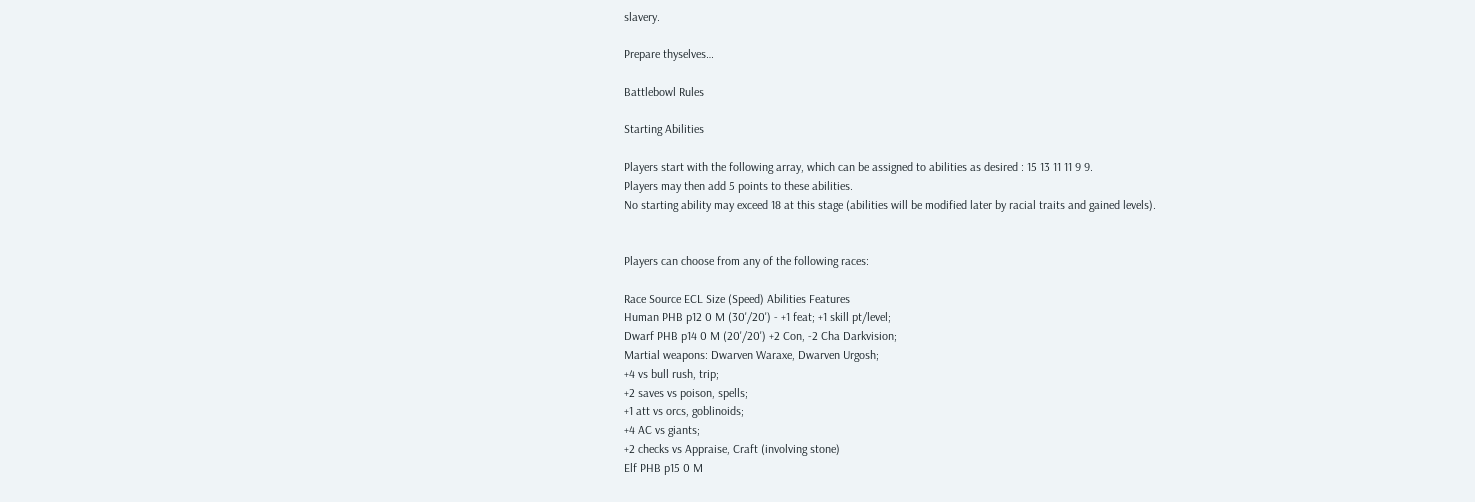slavery.

Prepare thyselves…

Battlebowl Rules

Starting Abilities

Players start with the following array, which can be assigned to abilities as desired : 15 13 11 11 9 9.
Players may then add 5 points to these abilities.
No starting ability may exceed 18 at this stage (abilities will be modified later by racial traits and gained levels).


Players can choose from any of the following races:

Race Source ECL Size (Speed) Abilities Features
Human PHB p12 0 M (30'/20') - +1 feat; +1 skill pt/level;
Dwarf PHB p14 0 M (20'/20') +2 Con, -2 Cha Darkvision;
Martial weapons: Dwarven Waraxe, Dwarven Urgosh;
+4 vs bull rush, trip;
+2 saves vs poison, spells;
+1 att vs orcs, goblinoids;
+4 AC vs giants;
+2 checks vs Appraise, Craft (involving stone)
Elf PHB p15 0 M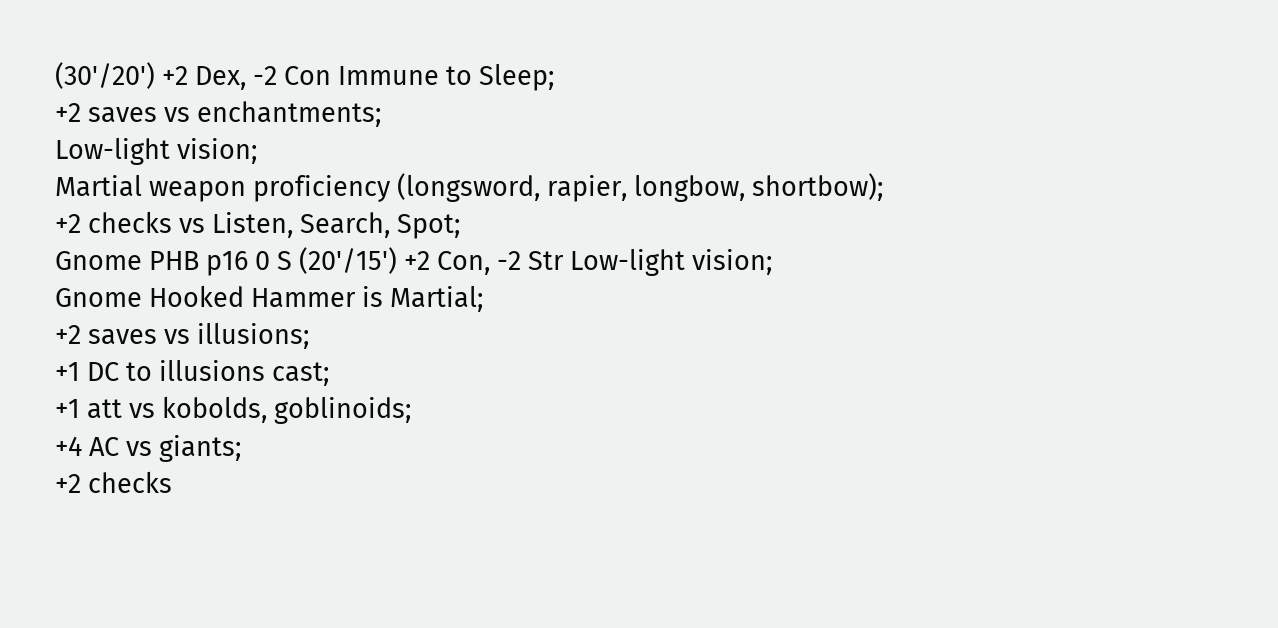(30'/20') +2 Dex, -2 Con Immune to Sleep;
+2 saves vs enchantments;
Low-light vision;
Martial weapon proficiency (longsword, rapier, longbow, shortbow);
+2 checks vs Listen, Search, Spot;
Gnome PHB p16 0 S (20'/15') +2 Con, -2 Str Low-light vision;
Gnome Hooked Hammer is Martial;
+2 saves vs illusions;
+1 DC to illusions cast;
+1 att vs kobolds, goblinoids;
+4 AC vs giants;
+2 checks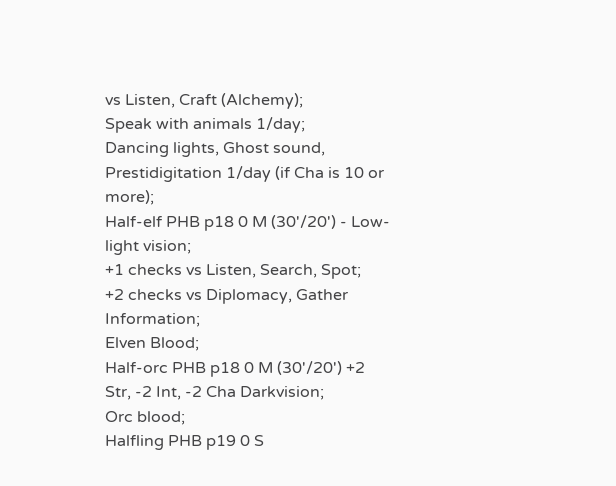vs Listen, Craft (Alchemy);
Speak with animals 1/day;
Dancing lights, Ghost sound, Prestidigitation 1/day (if Cha is 10 or more);
Half-elf PHB p18 0 M (30'/20') - Low-light vision;
+1 checks vs Listen, Search, Spot;
+2 checks vs Diplomacy, Gather Information;
Elven Blood;
Half-orc PHB p18 0 M (30'/20') +2 Str, -2 Int, -2 Cha Darkvision;
Orc blood;
Halfling PHB p19 0 S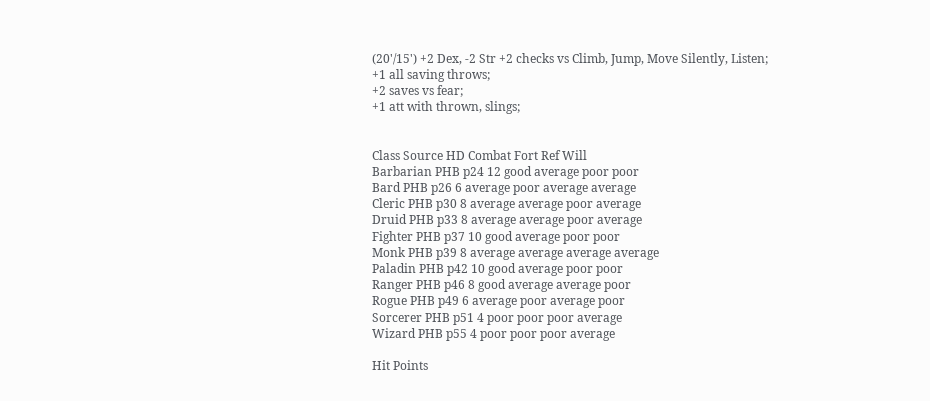(20'/15') +2 Dex, -2 Str +2 checks vs Climb, Jump, Move Silently, Listen;
+1 all saving throws;
+2 saves vs fear;
+1 att with thrown, slings;


Class Source HD Combat Fort Ref Will
Barbarian PHB p24 12 good average poor poor
Bard PHB p26 6 average poor average average
Cleric PHB p30 8 average average poor average
Druid PHB p33 8 average average poor average
Fighter PHB p37 10 good average poor poor
Monk PHB p39 8 average average average average
Paladin PHB p42 10 good average poor poor
Ranger PHB p46 8 good average average poor
Rogue PHB p49 6 average poor average poor
Sorcerer PHB p51 4 poor poor poor average
Wizard PHB p55 4 poor poor poor average

Hit Points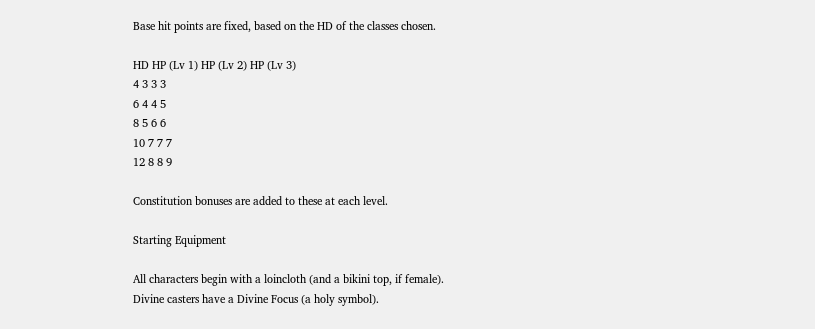Base hit points are fixed, based on the HD of the classes chosen.

HD HP (Lv 1) HP (Lv 2) HP (Lv 3)
4 3 3 3
6 4 4 5
8 5 6 6
10 7 7 7
12 8 8 9

Constitution bonuses are added to these at each level.

Starting Equipment

All characters begin with a loincloth (and a bikini top, if female).
Divine casters have a Divine Focus (a holy symbol).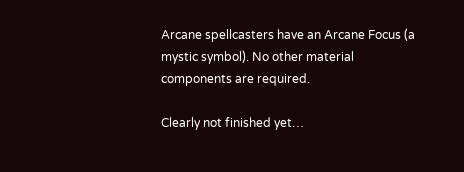Arcane spellcasters have an Arcane Focus (a mystic symbol). No other material components are required.

Clearly not finished yet…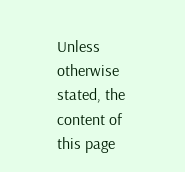Unless otherwise stated, the content of this page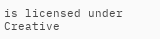is licensed under Creative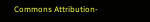Commons Attribution-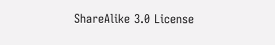ShareAlike 3.0 License